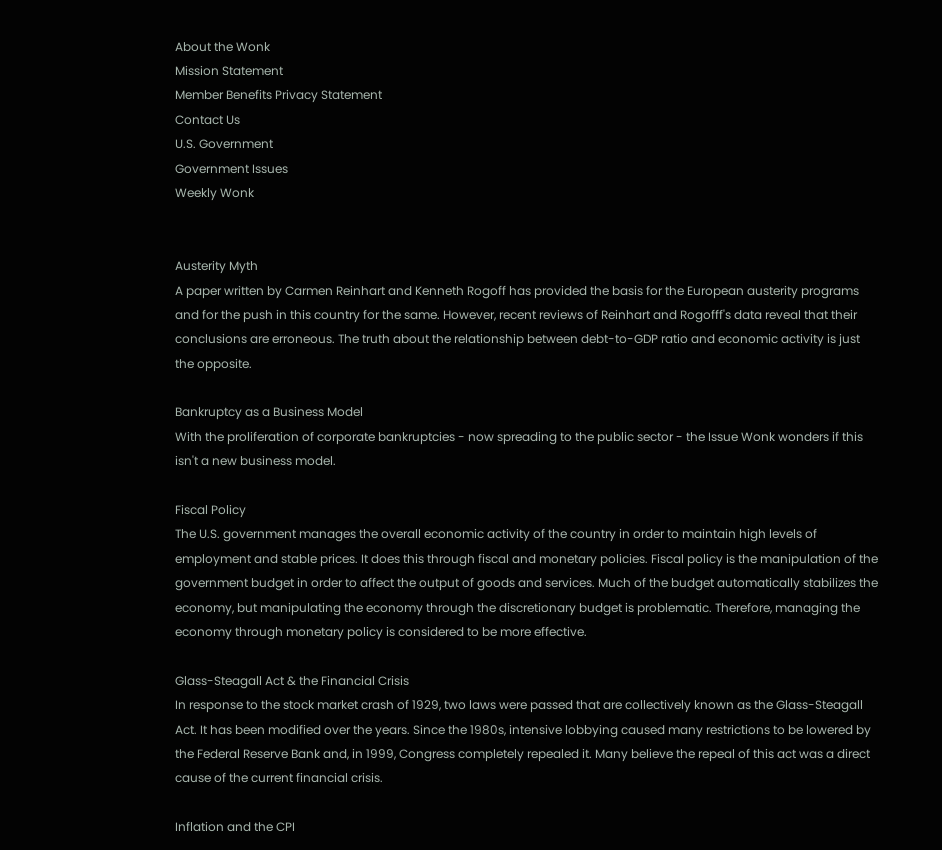About the Wonk
Mission Statement
Member Benefits Privacy Statement
Contact Us
U.S. Government
Government Issues
Weekly Wonk


Austerity Myth
A paper written by Carmen Reinhart and Kenneth Rogoff has provided the basis for the European austerity programs and for the push in this country for the same. However, recent reviews of Reinhart and Rogofff's data reveal that their conclusions are erroneous. The truth about the relationship between debt-to-GDP ratio and economic activity is just the opposite.

Bankruptcy as a Business Model
With the proliferation of corporate bankruptcies - now spreading to the public sector - the Issue Wonk wonders if this isn't a new business model.

Fiscal Policy
The U.S. government manages the overall economic activity of the country in order to maintain high levels of employment and stable prices. It does this through fiscal and monetary policies. Fiscal policy is the manipulation of the government budget in order to affect the output of goods and services. Much of the budget automatically stabilizes the economy, but manipulating the economy through the discretionary budget is problematic. Therefore, managing the economy through monetary policy is considered to be more effective.

Glass-Steagall Act & the Financial Crisis
In response to the stock market crash of 1929, two laws were passed that are collectively known as the Glass-Steagall Act. It has been modified over the years. Since the 1980s, intensive lobbying caused many restrictions to be lowered by the Federal Reserve Bank and, in 1999, Congress completely repealed it. Many believe the repeal of this act was a direct cause of the current financial crisis.

Inflation and the CPI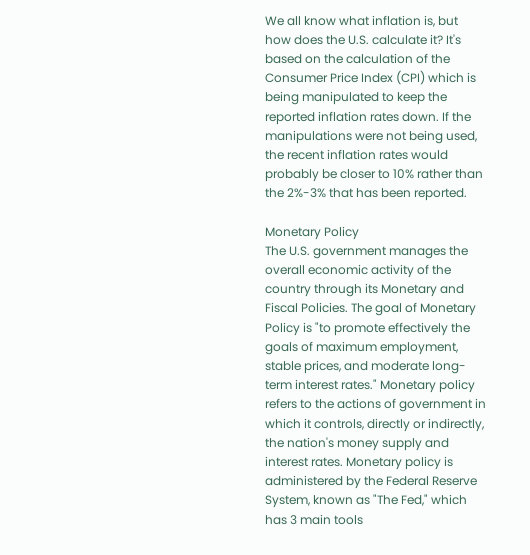We all know what inflation is, but how does the U.S. calculate it? It's based on the calculation of the Consumer Price Index (CPI) which is being manipulated to keep the reported inflation rates down. If the manipulations were not being used, the recent inflation rates would probably be closer to 10% rather than the 2%-3% that has been reported.

Monetary Policy
The U.S. government manages the overall economic activity of the country through its Monetary and Fiscal Policies. The goal of Monetary Policy is "to promote effectively the goals of maximum employment, stable prices, and moderate long-term interest rates." Monetary policy refers to the actions of government in which it controls, directly or indirectly, the nation's money supply and interest rates. Monetary policy is administered by the Federal Reserve System, known as "The Fed," which has 3 main tools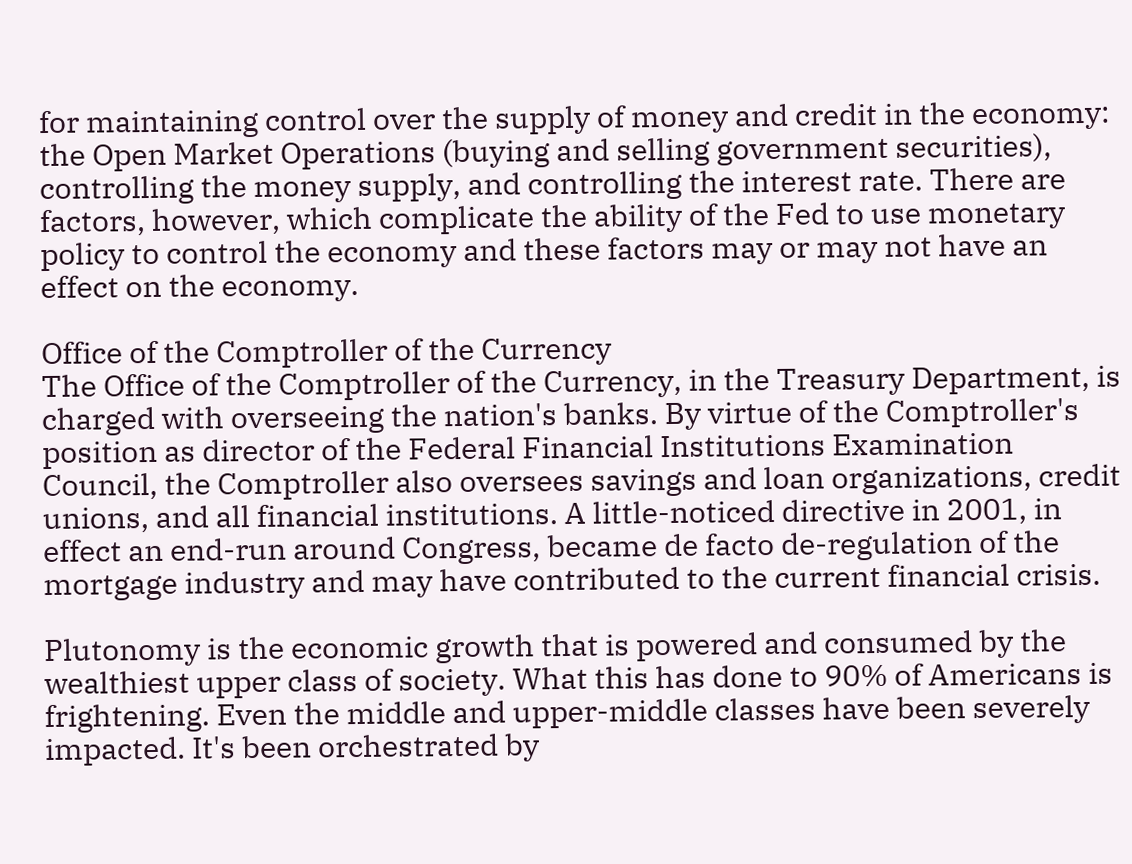for maintaining control over the supply of money and credit in the economy: the Open Market Operations (buying and selling government securities), controlling the money supply, and controlling the interest rate. There are factors, however, which complicate the ability of the Fed to use monetary policy to control the economy and these factors may or may not have an effect on the economy.

Office of the Comptroller of the Currency
The Office of the Comptroller of the Currency, in the Treasury Department, is charged with overseeing the nation's banks. By virtue of the Comptroller's position as director of the Federal Financial Institutions Examination Council, the Comptroller also oversees savings and loan organizations, credit unions, and all financial institutions. A little-noticed directive in 2001, in effect an end-run around Congress, became de facto de-regulation of the mortgage industry and may have contributed to the current financial crisis.

Plutonomy is the economic growth that is powered and consumed by the wealthiest upper class of society. What this has done to 90% of Americans is frightening. Even the middle and upper-middle classes have been severely impacted. It's been orchestrated by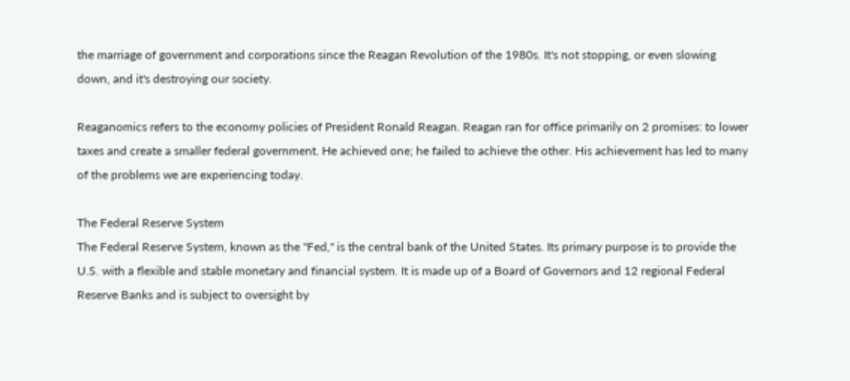the marriage of government and corporations since the Reagan Revolution of the 1980s. It's not stopping, or even slowing down, and it's destroying our society.

Reaganomics refers to the economy policies of President Ronald Reagan. Reagan ran for office primarily on 2 promises: to lower taxes and create a smaller federal government. He achieved one; he failed to achieve the other. His achievement has led to many of the problems we are experiencing today.

The Federal Reserve System
The Federal Reserve System, known as the "Fed," is the central bank of the United States. Its primary purpose is to provide the U.S. with a flexible and stable monetary and financial system. It is made up of a Board of Governors and 12 regional Federal Reserve Banks and is subject to oversight by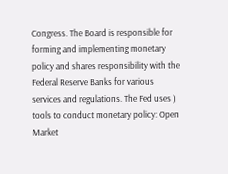Congress. The Board is responsible for forming and implementing monetary policy and shares responsibility with the Federal Reserve Banks for various services and regulations. The Fed uses ) tools to conduct monetary policy: Open Market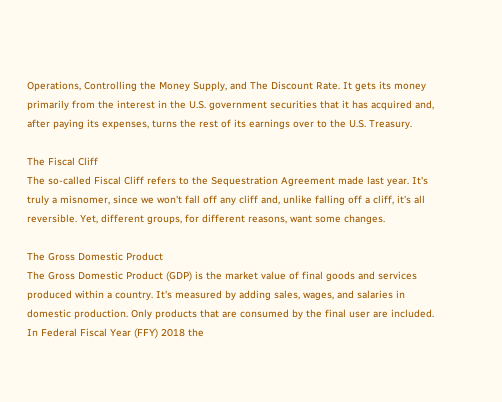Operations, Controlling the Money Supply, and The Discount Rate. It gets its money primarily from the interest in the U.S. government securities that it has acquired and, after paying its expenses, turns the rest of its earnings over to the U.S. Treasury.

The Fiscal Cliff
The so-called Fiscal Cliff refers to the Sequestration Agreement made last year. It's truly a misnomer, since we won't fall off any cliff and, unlike falling off a cliff, it's all reversible. Yet, different groups, for different reasons, want some changes.

The Gross Domestic Product
The Gross Domestic Product (GDP) is the market value of final goods and services produced within a country. It's measured by adding sales, wages, and salaries in domestic production. Only products that are consumed by the final user are included. In Federal Fiscal Year (FFY) 2018 the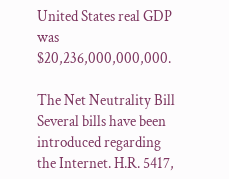United States real GDP was $20,236,000,000,000.

The Net Neutrality Bill
Several bills have been introduced regarding the Internet. H.R. 5417,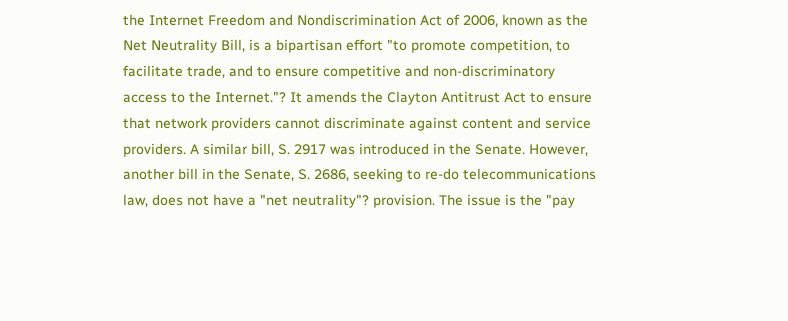the Internet Freedom and Nondiscrimination Act of 2006, known as the Net Neutrality Bill, is a bipartisan effort "to promote competition, to facilitate trade, and to ensure competitive and non-discriminatory access to the Internet."? It amends the Clayton Antitrust Act to ensure that network providers cannot discriminate against content and service providers. A similar bill, S. 2917 was introduced in the Senate. However, another bill in the Senate, S. 2686, seeking to re-do telecommunications law, does not have a "net neutrality"? provision. The issue is the "pay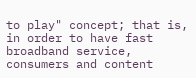to play" concept; that is, in order to have fast broadband service, consumers and content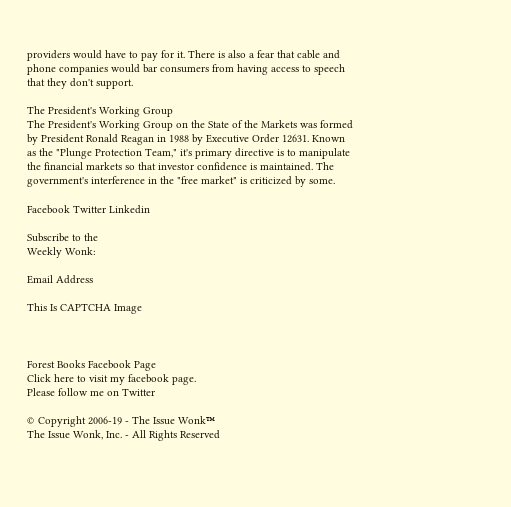providers would have to pay for it. There is also a fear that cable and phone companies would bar consumers from having access to speech that they don't support.

The President's Working Group
The President's Working Group on the State of the Markets was formed by President Ronald Reagan in 1988 by Executive Order 12631. Known as the "Plunge Protection Team," it's primary directive is to manipulate the financial markets so that investor confidence is maintained. The government's interference in the "free market" is criticized by some.

Facebook Twitter Linkedin

Subscribe to the
Weekly Wonk:

Email Address

This Is CAPTCHA Image



Forest Books Facebook Page
Click here to visit my facebook page.
Please follow me on Twitter

© Copyright 2006-19 - The Issue Wonk™
The Issue Wonk, Inc. - All Rights Reserved